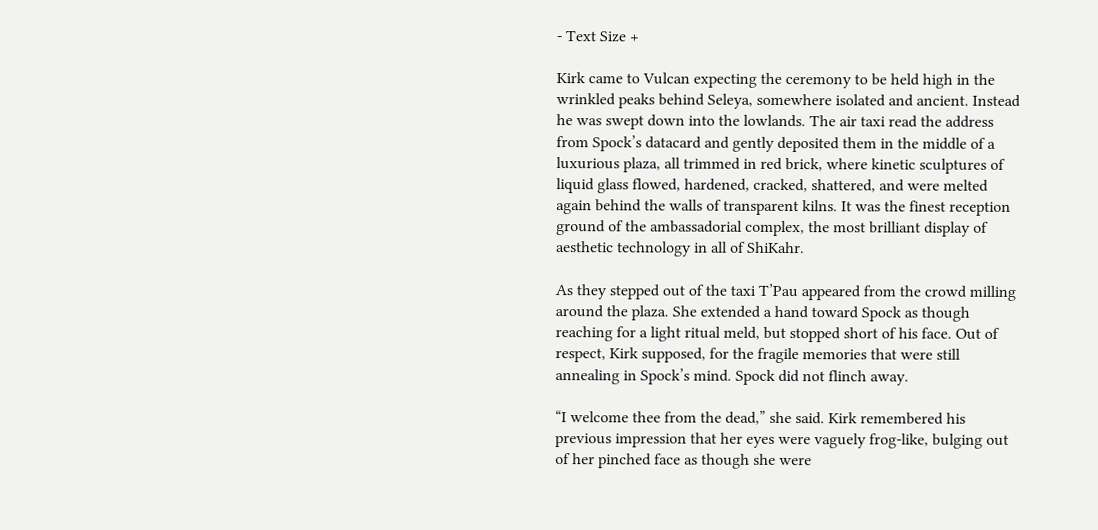- Text Size +

Kirk came to Vulcan expecting the ceremony to be held high in the wrinkled peaks behind Seleya, somewhere isolated and ancient. Instead he was swept down into the lowlands. The air taxi read the address from Spock’s datacard and gently deposited them in the middle of a luxurious plaza, all trimmed in red brick, where kinetic sculptures of liquid glass flowed, hardened, cracked, shattered, and were melted again behind the walls of transparent kilns. It was the finest reception ground of the ambassadorial complex, the most brilliant display of aesthetic technology in all of ShiKahr.

As they stepped out of the taxi T’Pau appeared from the crowd milling around the plaza. She extended a hand toward Spock as though reaching for a light ritual meld, but stopped short of his face. Out of respect, Kirk supposed, for the fragile memories that were still annealing in Spock’s mind. Spock did not flinch away.

“I welcome thee from the dead,” she said. Kirk remembered his previous impression that her eyes were vaguely frog-like, bulging out of her pinched face as though she were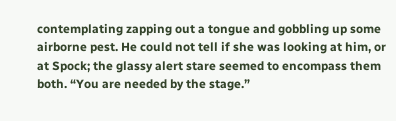contemplating zapping out a tongue and gobbling up some airborne pest. He could not tell if she was looking at him, or at Spock; the glassy alert stare seemed to encompass them both. “You are needed by the stage.”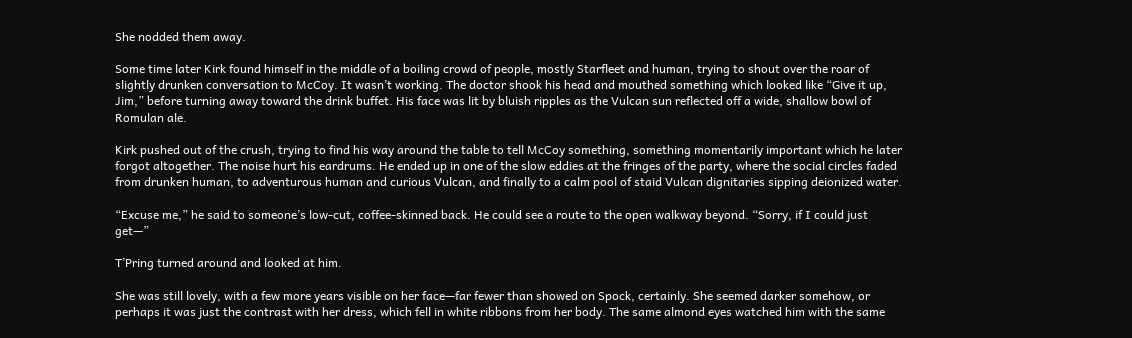She nodded them away.

Some time later Kirk found himself in the middle of a boiling crowd of people, mostly Starfleet and human, trying to shout over the roar of slightly drunken conversation to McCoy. It wasn’t working. The doctor shook his head and mouthed something which looked like “Give it up, Jim,” before turning away toward the drink buffet. His face was lit by bluish ripples as the Vulcan sun reflected off a wide, shallow bowl of Romulan ale.

Kirk pushed out of the crush, trying to find his way around the table to tell McCoy something, something momentarily important which he later forgot altogether. The noise hurt his eardrums. He ended up in one of the slow eddies at the fringes of the party, where the social circles faded from drunken human, to adventurous human and curious Vulcan, and finally to a calm pool of staid Vulcan dignitaries sipping deionized water.

“Excuse me,” he said to someone’s low-cut, coffee-skinned back. He could see a route to the open walkway beyond. “Sorry, if I could just get—”

T’Pring turned around and looked at him.

She was still lovely, with a few more years visible on her face—far fewer than showed on Spock, certainly. She seemed darker somehow, or perhaps it was just the contrast with her dress, which fell in white ribbons from her body. The same almond eyes watched him with the same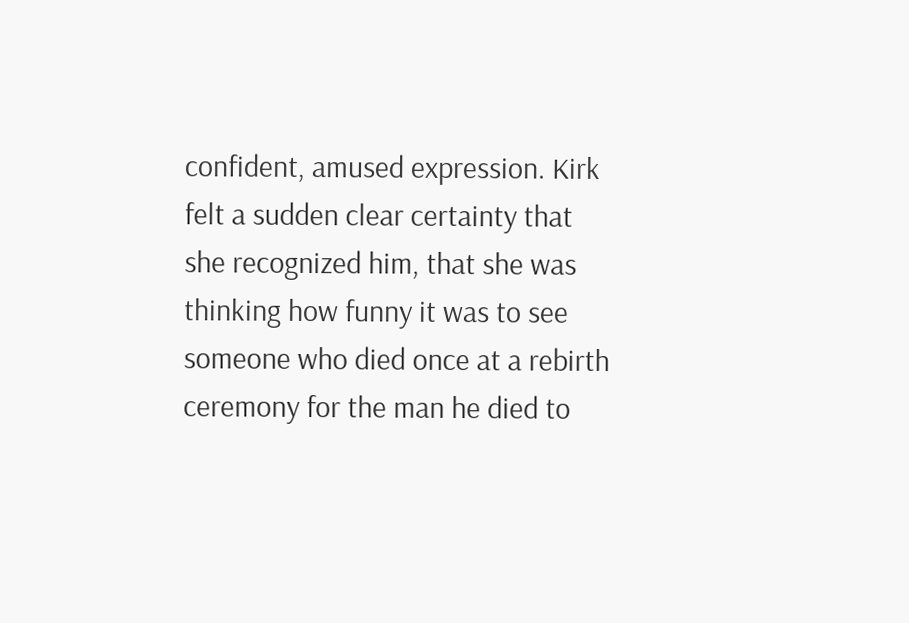confident, amused expression. Kirk felt a sudden clear certainty that she recognized him, that she was thinking how funny it was to see someone who died once at a rebirth ceremony for the man he died to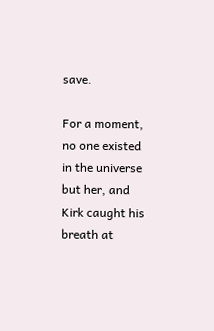save.

For a moment, no one existed in the universe but her, and Kirk caught his breath at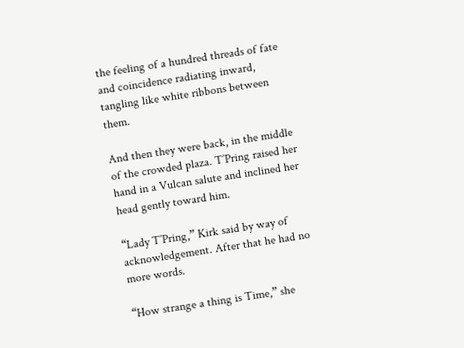the feeling of a hundred threads of fate and coincidence radiating inward, tangling like white ribbons between them.

And then they were back, in the middle of the crowded plaza. T’Pring raised her hand in a Vulcan salute and inclined her head gently toward him.

“Lady T’Pring,” Kirk said by way of acknowledgement. After that he had no more words.

“How strange a thing is Time,” she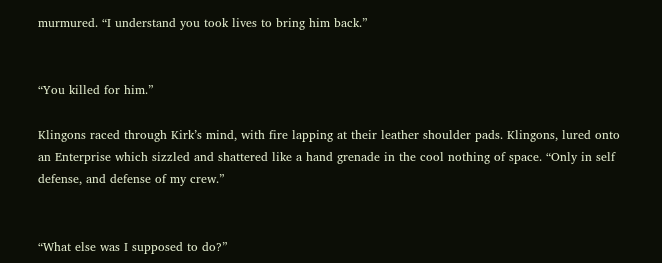murmured. “I understand you took lives to bring him back.”


“You killed for him.”

Klingons raced through Kirk’s mind, with fire lapping at their leather shoulder pads. Klingons, lured onto an Enterprise which sizzled and shattered like a hand grenade in the cool nothing of space. “Only in self defense, and defense of my crew.”


“What else was I supposed to do?”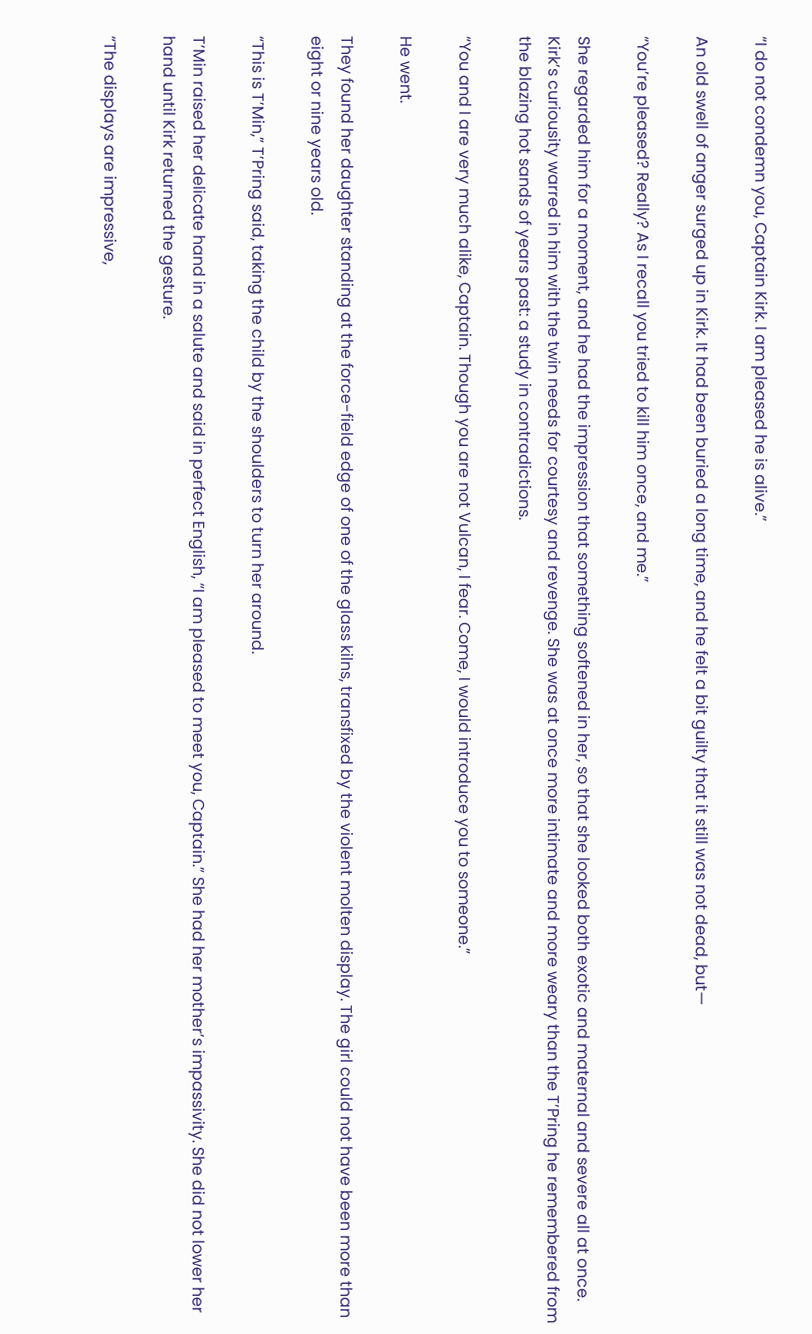“I do not condemn you, Captain Kirk. I am pleased he is alive.”

An old swell of anger surged up in Kirk. It had been buried a long time, and he felt a bit guilty that it still was not dead, but—

“You’re pleased? Really? As I recall you tried to kill him once, and me.”

She regarded him for a moment, and he had the impression that something softened in her, so that she looked both exotic and maternal and severe all at once. Kirk’s curiousity warred in him with the twin needs for courtesy and revenge. She was at once more intimate and more weary than the T’Pring he remembered from the blazing hot sands of years past: a study in contradictions.

“You and I are very much alike, Captain. Though you are not Vulcan, I fear. Come, I would introduce you to someone.”

He went.

They found her daughter standing at the force-field edge of one of the glass kilns, transfixed by the violent molten display. The girl could not have been more than eight or nine years old.

“This is T’Min,” T’Pring said, taking the child by the shoulders to turn her around.

T’Min raised her delicate hand in a salute and said in perfect English, “I am pleased to meet you, Captain.” She had her mother’s impassivity. She did not lower her hand until Kirk returned the gesture.

“The displays are impressive,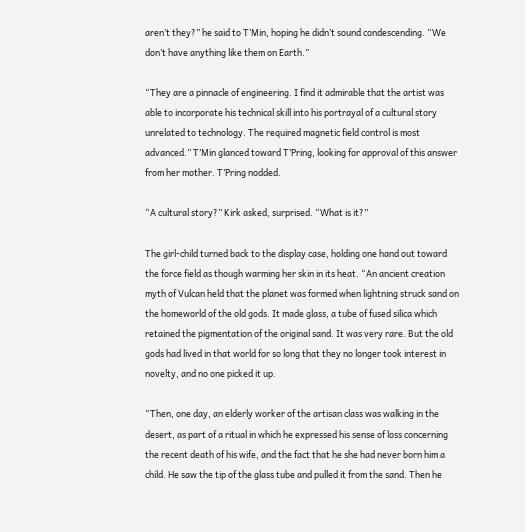aren’t they?” he said to T’Min, hoping he didn’t sound condescending. “We don’t have anything like them on Earth.”

“They are a pinnacle of engineering. I find it admirable that the artist was able to incorporate his technical skill into his portrayal of a cultural story unrelated to technology. The required magnetic field control is most advanced.” T’Min glanced toward T’Pring, looking for approval of this answer from her mother. T’Pring nodded.

“A cultural story?” Kirk asked, surprised. “What is it?”

The girl-child turned back to the display case, holding one hand out toward the force field as though warming her skin in its heat. “An ancient creation myth of Vulcan held that the planet was formed when lightning struck sand on the homeworld of the old gods. It made glass, a tube of fused silica which retained the pigmentation of the original sand. It was very rare. But the old gods had lived in that world for so long that they no longer took interest in novelty, and no one picked it up.

“Then, one day, an elderly worker of the artisan class was walking in the desert, as part of a ritual in which he expressed his sense of loss concerning the recent death of his wife, and the fact that he she had never born him a child. He saw the tip of the glass tube and pulled it from the sand. Then he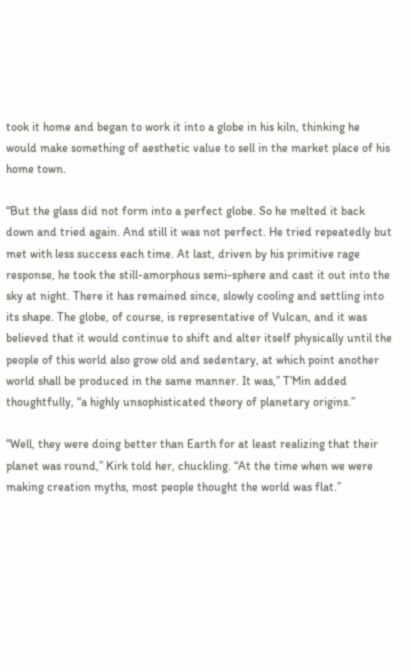took it home and began to work it into a globe in his kiln, thinking he would make something of aesthetic value to sell in the market place of his home town.

“But the glass did not form into a perfect globe. So he melted it back down and tried again. And still it was not perfect. He tried repeatedly but met with less success each time. At last, driven by his primitive rage response, he took the still-amorphous semi-sphere and cast it out into the sky at night. There it has remained since, slowly cooling and settling into its shape. The globe, of course, is representative of Vulcan, and it was believed that it would continue to shift and alter itself physically until the people of this world also grow old and sedentary, at which point another world shall be produced in the same manner. It was,” T’Min added thoughtfully, “a highly unsophisticated theory of planetary origins.”

“Well, they were doing better than Earth for at least realizing that their planet was round,” Kirk told her, chuckling. “At the time when we were making creation myths, most people thought the world was flat.”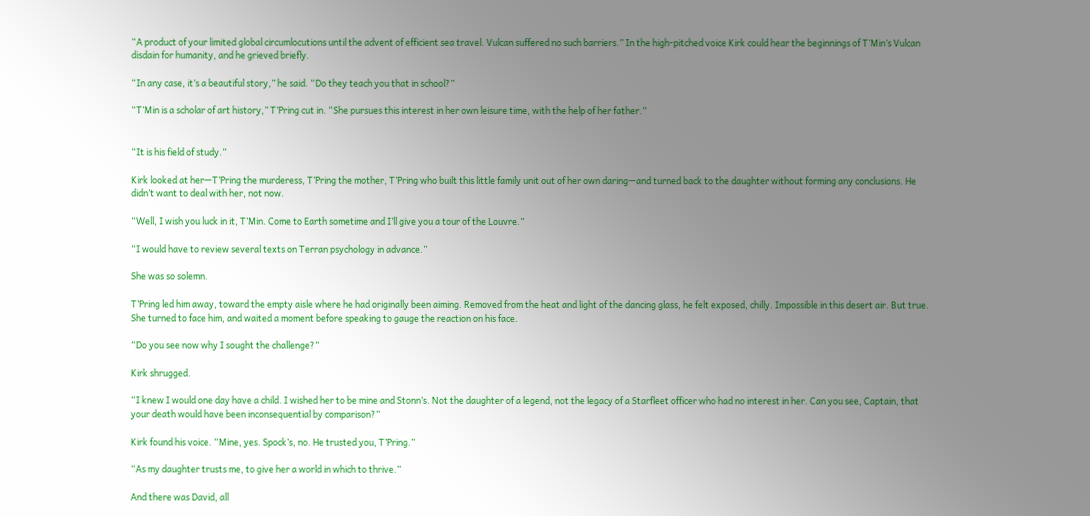“A product of your limited global circumlocutions until the advent of efficient sea travel. Vulcan suffered no such barriers.” In the high-pitched voice Kirk could hear the beginnings of T’Min’s Vulcan disdain for humanity, and he grieved briefly.

“In any case, it’s a beautiful story,” he said. “Do they teach you that in school?”

“T’Min is a scholar of art history,” T’Pring cut in. “She pursues this interest in her own leisure time, with the help of her father.”


“It is his field of study.”

Kirk looked at her—T’Pring the murderess, T’Pring the mother, T’Pring who built this little family unit out of her own daring—and turned back to the daughter without forming any conclusions. He didn’t want to deal with her, not now.

“Well, I wish you luck in it, T’Min. Come to Earth sometime and I’ll give you a tour of the Louvre.”

“I would have to review several texts on Terran psychology in advance.”

She was so solemn.

T’Pring led him away, toward the empty aisle where he had originally been aiming. Removed from the heat and light of the dancing glass, he felt exposed, chilly. Impossible in this desert air. But true. She turned to face him, and waited a moment before speaking to gauge the reaction on his face.

“Do you see now why I sought the challenge?”

Kirk shrugged.

“I knew I would one day have a child. I wished her to be mine and Stonn’s. Not the daughter of a legend, not the legacy of a Starfleet officer who had no interest in her. Can you see, Captain, that your death would have been inconsequential by comparison?”

Kirk found his voice. “Mine, yes. Spock’s, no. He trusted you, T’Pring.”

“As my daughter trusts me, to give her a world in which to thrive.”

And there was David, all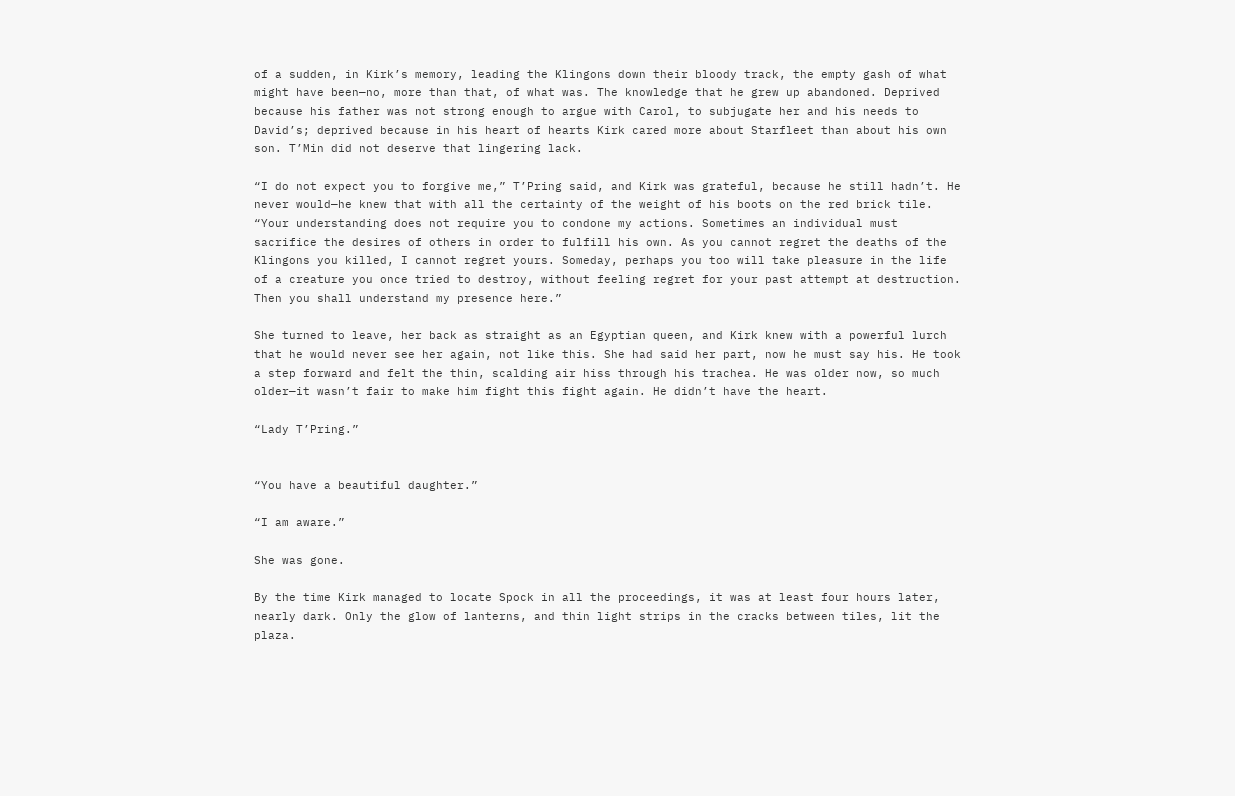of a sudden, in Kirk’s memory, leading the Klingons down their bloody track, the empty gash of what might have been—no, more than that, of what was. The knowledge that he grew up abandoned. Deprived because his father was not strong enough to argue with Carol, to subjugate her and his needs to David’s; deprived because in his heart of hearts Kirk cared more about Starfleet than about his own son. T’Min did not deserve that lingering lack.

“I do not expect you to forgive me,” T’Pring said, and Kirk was grateful, because he still hadn’t. He never would—he knew that with all the certainty of the weight of his boots on the red brick tile. “Your understanding does not require you to condone my actions. Sometimes an individual must sacrifice the desires of others in order to fulfill his own. As you cannot regret the deaths of the Klingons you killed, I cannot regret yours. Someday, perhaps you too will take pleasure in the life of a creature you once tried to destroy, without feeling regret for your past attempt at destruction. Then you shall understand my presence here.”

She turned to leave, her back as straight as an Egyptian queen, and Kirk knew with a powerful lurch that he would never see her again, not like this. She had said her part, now he must say his. He took a step forward and felt the thin, scalding air hiss through his trachea. He was older now, so much older—it wasn’t fair to make him fight this fight again. He didn’t have the heart.

“Lady T’Pring.”


“You have a beautiful daughter.”

“I am aware.”

She was gone.

By the time Kirk managed to locate Spock in all the proceedings, it was at least four hours later, nearly dark. Only the glow of lanterns, and thin light strips in the cracks between tiles, lit the plaza.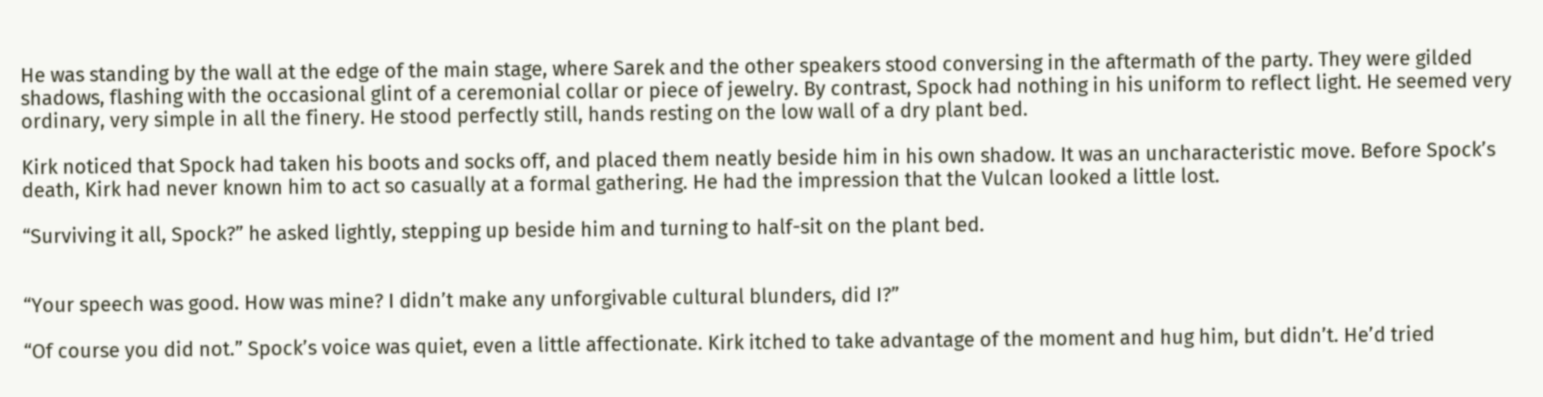He was standing by the wall at the edge of the main stage, where Sarek and the other speakers stood conversing in the aftermath of the party. They were gilded shadows, flashing with the occasional glint of a ceremonial collar or piece of jewelry. By contrast, Spock had nothing in his uniform to reflect light. He seemed very ordinary, very simple in all the finery. He stood perfectly still, hands resting on the low wall of a dry plant bed.

Kirk noticed that Spock had taken his boots and socks off, and placed them neatly beside him in his own shadow. It was an uncharacteristic move. Before Spock’s death, Kirk had never known him to act so casually at a formal gathering. He had the impression that the Vulcan looked a little lost.

“Surviving it all, Spock?” he asked lightly, stepping up beside him and turning to half-sit on the plant bed.


“Your speech was good. How was mine? I didn’t make any unforgivable cultural blunders, did I?”

“Of course you did not.” Spock’s voice was quiet, even a little affectionate. Kirk itched to take advantage of the moment and hug him, but didn’t. He’d tried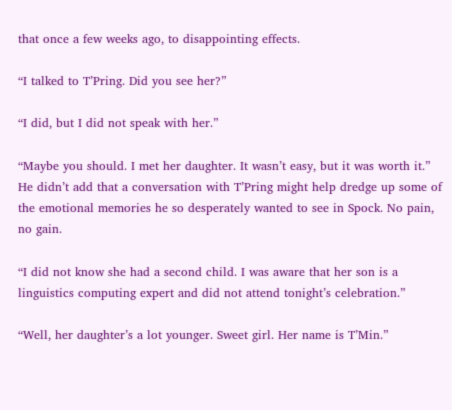that once a few weeks ago, to disappointing effects.

“I talked to T’Pring. Did you see her?”

“I did, but I did not speak with her.”

“Maybe you should. I met her daughter. It wasn’t easy, but it was worth it.” He didn’t add that a conversation with T’Pring might help dredge up some of the emotional memories he so desperately wanted to see in Spock. No pain, no gain.

“I did not know she had a second child. I was aware that her son is a linguistics computing expert and did not attend tonight’s celebration.”

“Well, her daughter’s a lot younger. Sweet girl. Her name is T’Min.”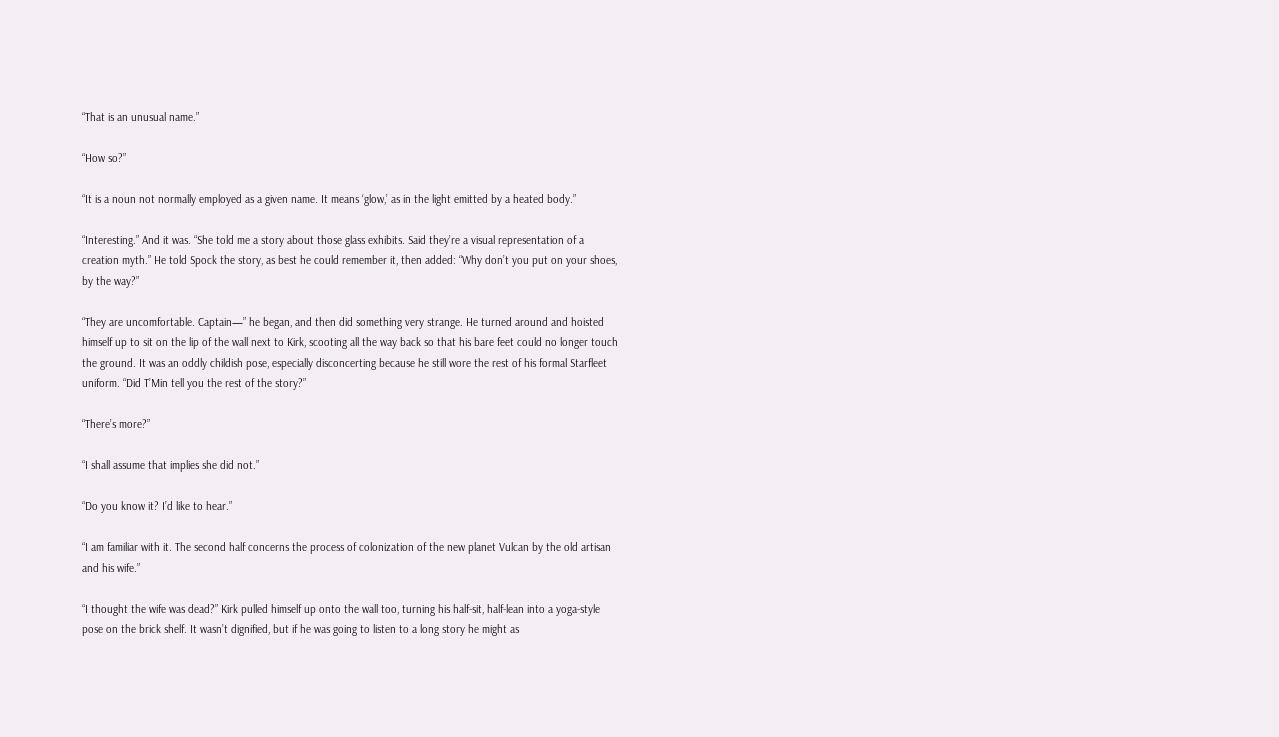“That is an unusual name.”

“How so?”

“It is a noun not normally employed as a given name. It means ‘glow,’ as in the light emitted by a heated body.”

“Interesting.” And it was. “She told me a story about those glass exhibits. Said they’re a visual representation of a creation myth.” He told Spock the story, as best he could remember it, then added: “Why don’t you put on your shoes, by the way?”

“They are uncomfortable. Captain—” he began, and then did something very strange. He turned around and hoisted himself up to sit on the lip of the wall next to Kirk, scooting all the way back so that his bare feet could no longer touch the ground. It was an oddly childish pose, especially disconcerting because he still wore the rest of his formal Starfleet uniform. “Did T’Min tell you the rest of the story?”

“There’s more?”

“I shall assume that implies she did not.”

“Do you know it? I’d like to hear.”

“I am familiar with it. The second half concerns the process of colonization of the new planet Vulcan by the old artisan and his wife.”

“I thought the wife was dead?” Kirk pulled himself up onto the wall too, turning his half-sit, half-lean into a yoga-style pose on the brick shelf. It wasn’t dignified, but if he was going to listen to a long story he might as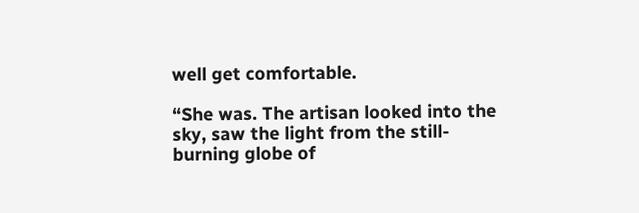well get comfortable.

“She was. The artisan looked into the sky, saw the light from the still-burning globe of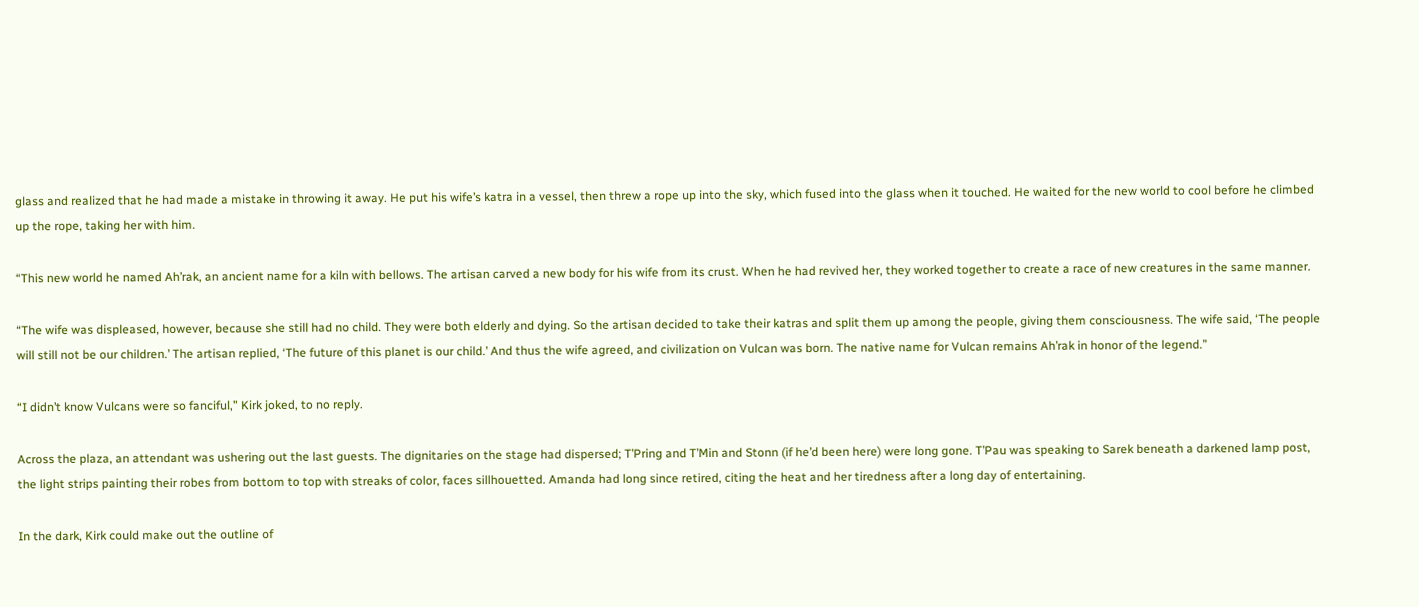glass and realized that he had made a mistake in throwing it away. He put his wife’s katra in a vessel, then threw a rope up into the sky, which fused into the glass when it touched. He waited for the new world to cool before he climbed up the rope, taking her with him.

“This new world he named Ah’rak, an ancient name for a kiln with bellows. The artisan carved a new body for his wife from its crust. When he had revived her, they worked together to create a race of new creatures in the same manner.

“The wife was displeased, however, because she still had no child. They were both elderly and dying. So the artisan decided to take their katras and split them up among the people, giving them consciousness. The wife said, ‘The people will still not be our children.’ The artisan replied, ‘The future of this planet is our child.’ And thus the wife agreed, and civilization on Vulcan was born. The native name for Vulcan remains Ah’rak in honor of the legend.”

“I didn’t know Vulcans were so fanciful,” Kirk joked, to no reply.

Across the plaza, an attendant was ushering out the last guests. The dignitaries on the stage had dispersed; T’Pring and T’Min and Stonn (if he’d been here) were long gone. T’Pau was speaking to Sarek beneath a darkened lamp post, the light strips painting their robes from bottom to top with streaks of color, faces sillhouetted. Amanda had long since retired, citing the heat and her tiredness after a long day of entertaining.

In the dark, Kirk could make out the outline of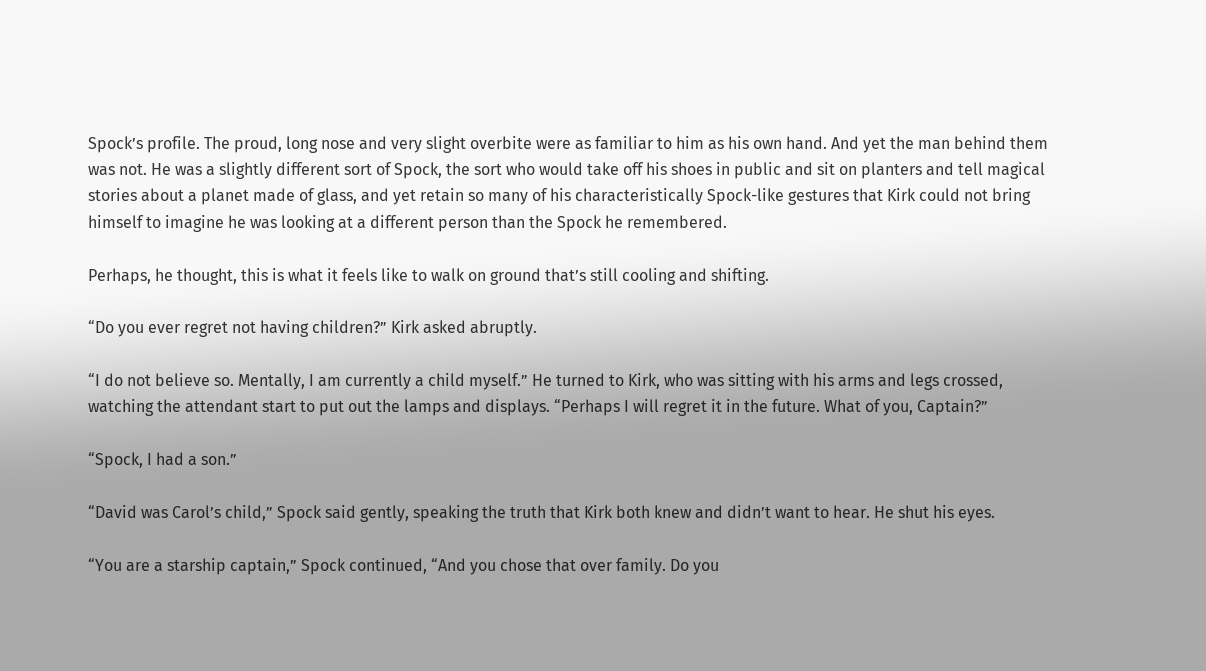Spock’s profile. The proud, long nose and very slight overbite were as familiar to him as his own hand. And yet the man behind them was not. He was a slightly different sort of Spock, the sort who would take off his shoes in public and sit on planters and tell magical stories about a planet made of glass, and yet retain so many of his characteristically Spock-like gestures that Kirk could not bring himself to imagine he was looking at a different person than the Spock he remembered.

Perhaps, he thought, this is what it feels like to walk on ground that’s still cooling and shifting.

“Do you ever regret not having children?” Kirk asked abruptly.

“I do not believe so. Mentally, I am currently a child myself.” He turned to Kirk, who was sitting with his arms and legs crossed, watching the attendant start to put out the lamps and displays. “Perhaps I will regret it in the future. What of you, Captain?”

“Spock, I had a son.”

“David was Carol’s child,” Spock said gently, speaking the truth that Kirk both knew and didn’t want to hear. He shut his eyes.

“You are a starship captain,” Spock continued, “And you chose that over family. Do you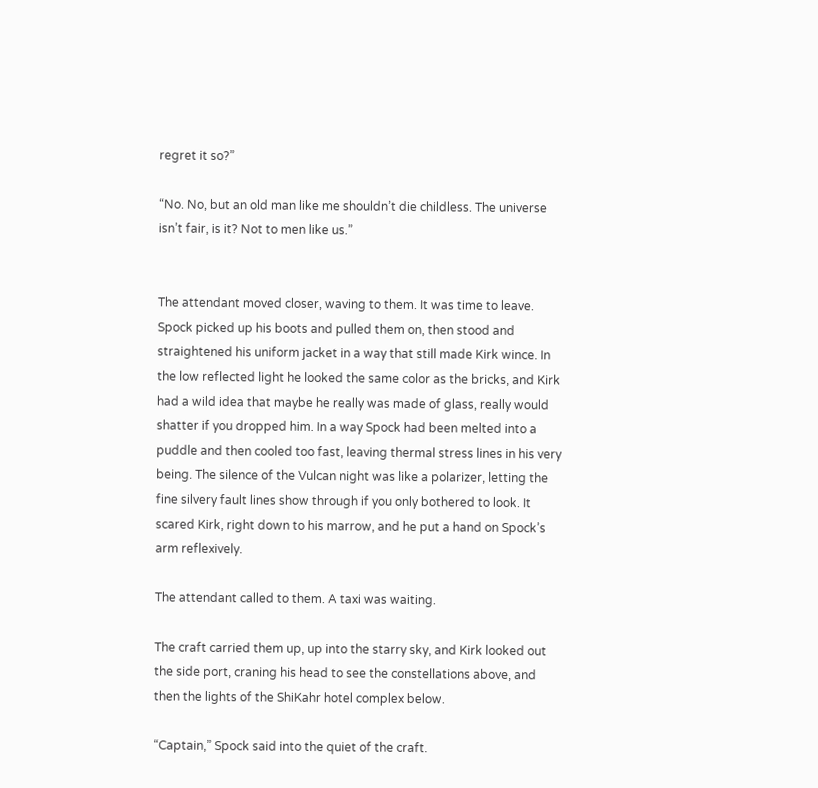regret it so?”

“No. No, but an old man like me shouldn’t die childless. The universe isn’t fair, is it? Not to men like us.”


The attendant moved closer, waving to them. It was time to leave. Spock picked up his boots and pulled them on, then stood and straightened his uniform jacket in a way that still made Kirk wince. In the low reflected light he looked the same color as the bricks, and Kirk had a wild idea that maybe he really was made of glass, really would shatter if you dropped him. In a way Spock had been melted into a puddle and then cooled too fast, leaving thermal stress lines in his very being. The silence of the Vulcan night was like a polarizer, letting the fine silvery fault lines show through if you only bothered to look. It scared Kirk, right down to his marrow, and he put a hand on Spock’s arm reflexively.

The attendant called to them. A taxi was waiting.

The craft carried them up, up into the starry sky, and Kirk looked out the side port, craning his head to see the constellations above, and then the lights of the ShiKahr hotel complex below.

“Captain,” Spock said into the quiet of the craft.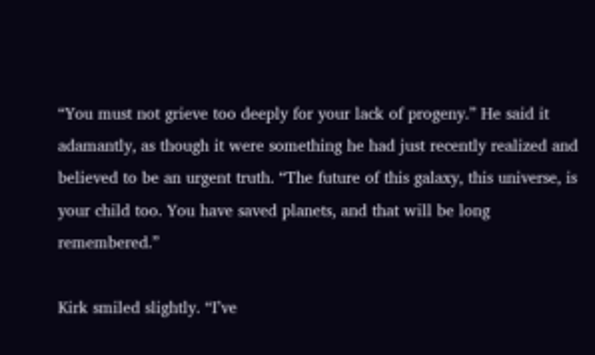“You must not grieve too deeply for your lack of progeny.” He said it adamantly, as though it were something he had just recently realized and believed to be an urgent truth. “The future of this galaxy, this universe, is your child too. You have saved planets, and that will be long remembered.”

Kirk smiled slightly. “I’ve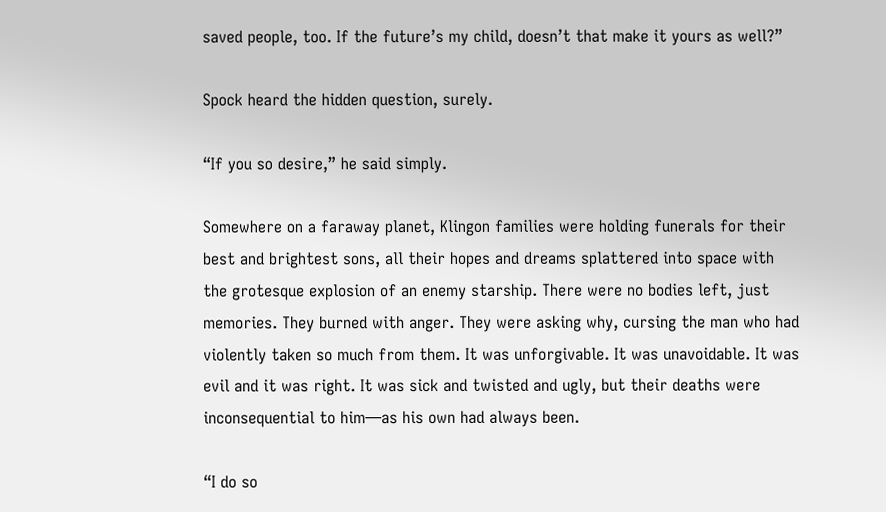saved people, too. If the future’s my child, doesn’t that make it yours as well?”

Spock heard the hidden question, surely.

“If you so desire,” he said simply.

Somewhere on a faraway planet, Klingon families were holding funerals for their best and brightest sons, all their hopes and dreams splattered into space with the grotesque explosion of an enemy starship. There were no bodies left, just memories. They burned with anger. They were asking why, cursing the man who had violently taken so much from them. It was unforgivable. It was unavoidable. It was evil and it was right. It was sick and twisted and ugly, but their deaths were inconsequential to him—as his own had always been.

“I do so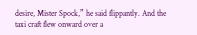desire, Mister Spock,” he said flippantly. And the taxi craft flew onward over a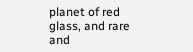planet of red glass, and rare and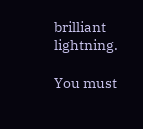brilliant lightning.

You must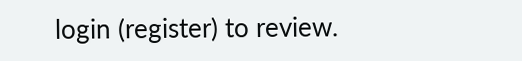login (register) to review.